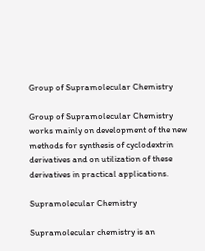Group of Supramolecular Chemistry

Group of Supramolecular Chemistry works mainly on development of the new methods for synthesis of cyclodextrin derivatives and on utilization of these derivatives in practical applications.

Supramolecular Chemistry

Supramolecular chemistry is an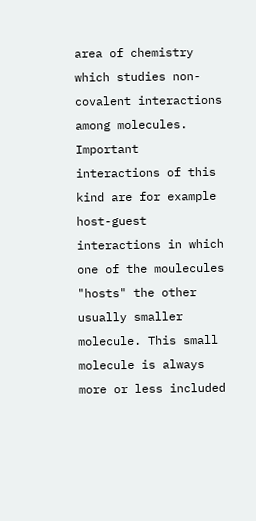area of chemistry which studies non-covalent interactions among molecules. Important interactions of this kind are for example host-guest interactions in which one of the moulecules "hosts" the other usually smaller molecule. This small molecule is always more or less included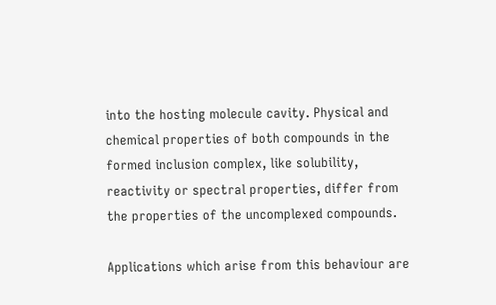into the hosting molecule cavity. Physical and chemical properties of both compounds in the formed inclusion complex, like solubility, reactivity or spectral properties, differ from the properties of the uncomplexed compounds.

Applications which arise from this behaviour are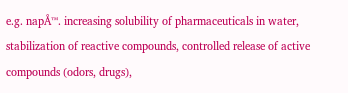e.g. napÅ™. increasing solubility of pharmaceuticals in water, stabilization of reactive compounds, controlled release of active compounds (odors, drugs),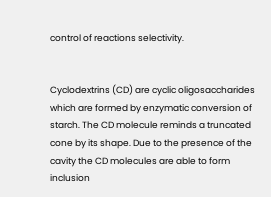control of reactions selectivity.


Cyclodextrins (CD) are cyclic oligosaccharides which are formed by enzymatic conversion of starch. The CD molecule reminds a truncated cone by its shape. Due to the presence of the cavity the CD molecules are able to form inclusion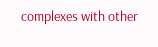complexes with other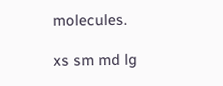molecules.

xs sm md lg